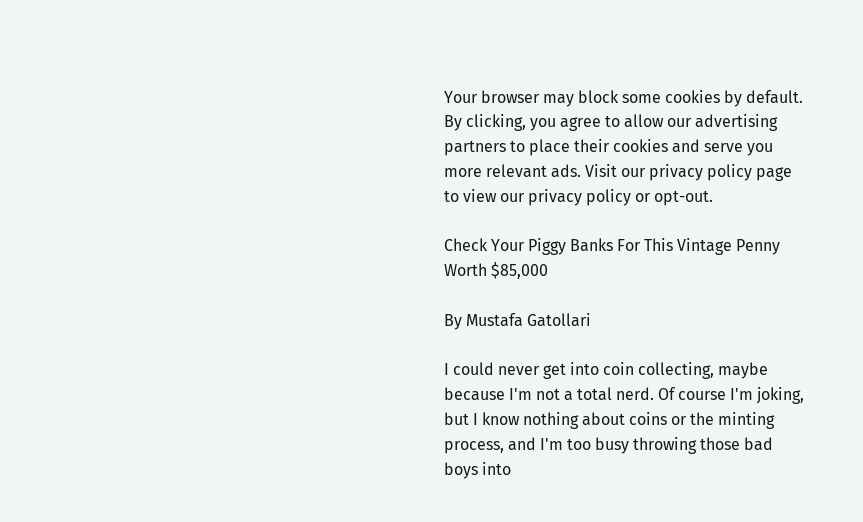Your browser may block some cookies by default. By clicking, you agree to allow our advertising partners to place their cookies and serve you more relevant ads. Visit our privacy policy page to view our privacy policy or opt-out.

Check Your Piggy Banks For This Vintage Penny Worth $85,000

By Mustafa Gatollari

I could never get into coin collecting, maybe because I'm not a total nerd. Of course I'm joking, but I know nothing about coins or the minting process, and I'm too busy throwing those bad boys into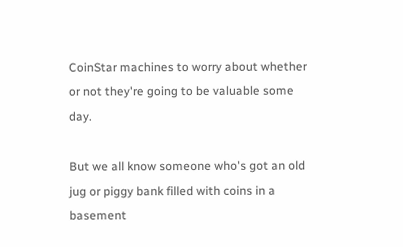CoinStar machines to worry about whether or not they're going to be valuable some day.

But we all know someone who's got an old jug or piggy bank filled with coins in a basement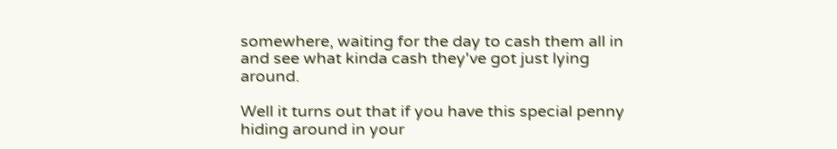somewhere, waiting for the day to cash them all in and see what kinda cash they've got just lying around.

Well it turns out that if you have this special penny hiding around in your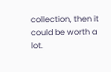collection, then it could be worth a lot.